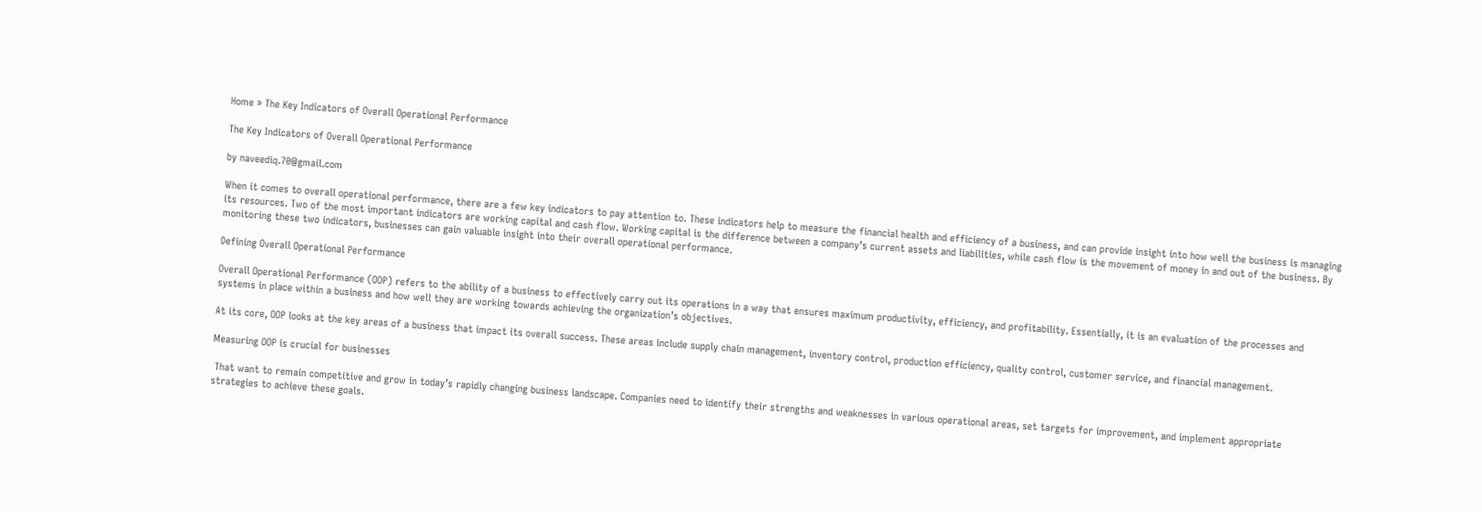Home » The Key Indicators of Overall Operational Performance

The Key Indicators of Overall Operational Performance

by naveediq.70@gmail.com

When it comes to overall operational performance, there are a few key indicators to pay attention to. These indicators help to measure the financial health and efficiency of a business, and can provide insight into how well the business is managing its resources. Two of the most important indicators are working capital and cash flow. Working capital is the difference between a company’s current assets and liabilities, while cash flow is the movement of money in and out of the business. By monitoring these two indicators, businesses can gain valuable insight into their overall operational performance.

Defining Overall Operational Performance

Overall Operational Performance (OOP) refers to the ability of a business to effectively carry out its operations in a way that ensures maximum productivity, efficiency, and profitability. Essentially, it is an evaluation of the processes and systems in place within a business and how well they are working towards achieving the organization’s objectives.

At its core, OOP looks at the key areas of a business that impact its overall success. These areas include supply chain management, inventory control, production efficiency, quality control, customer service, and financial management.

Measuring OOP is crucial for businesses

 That want to remain competitive and grow in today’s rapidly changing business landscape. Companies need to identify their strengths and weaknesses in various operational areas, set targets for improvement, and implement appropriate strategies to achieve these goals.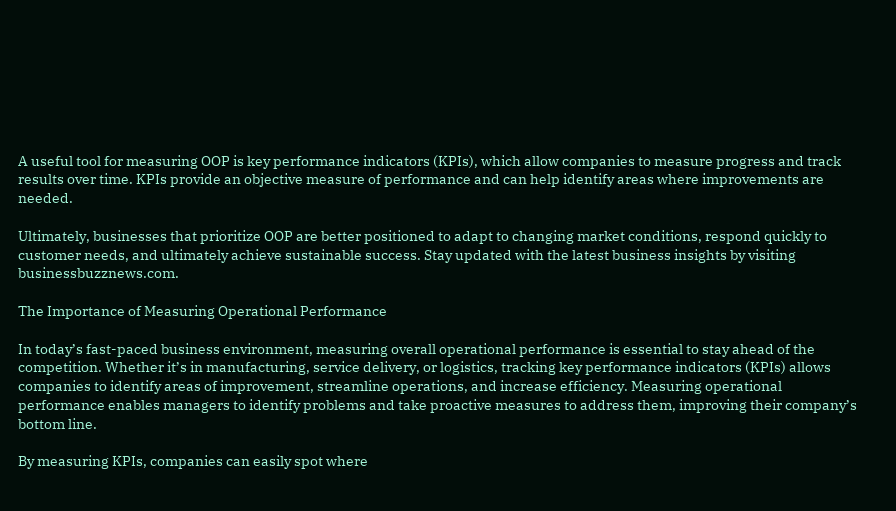A useful tool for measuring OOP is key performance indicators (KPIs), which allow companies to measure progress and track results over time. KPIs provide an objective measure of performance and can help identify areas where improvements are needed.

Ultimately, businesses that prioritize OOP are better positioned to adapt to changing market conditions, respond quickly to customer needs, and ultimately achieve sustainable success. Stay updated with the latest business insights by visiting businessbuzznews.com.

The Importance of Measuring Operational Performance

In today’s fast-paced business environment, measuring overall operational performance is essential to stay ahead of the competition. Whether it’s in manufacturing, service delivery, or logistics, tracking key performance indicators (KPIs) allows companies to identify areas of improvement, streamline operations, and increase efficiency. Measuring operational performance enables managers to identify problems and take proactive measures to address them, improving their company’s bottom line.

By measuring KPIs, companies can easily spot where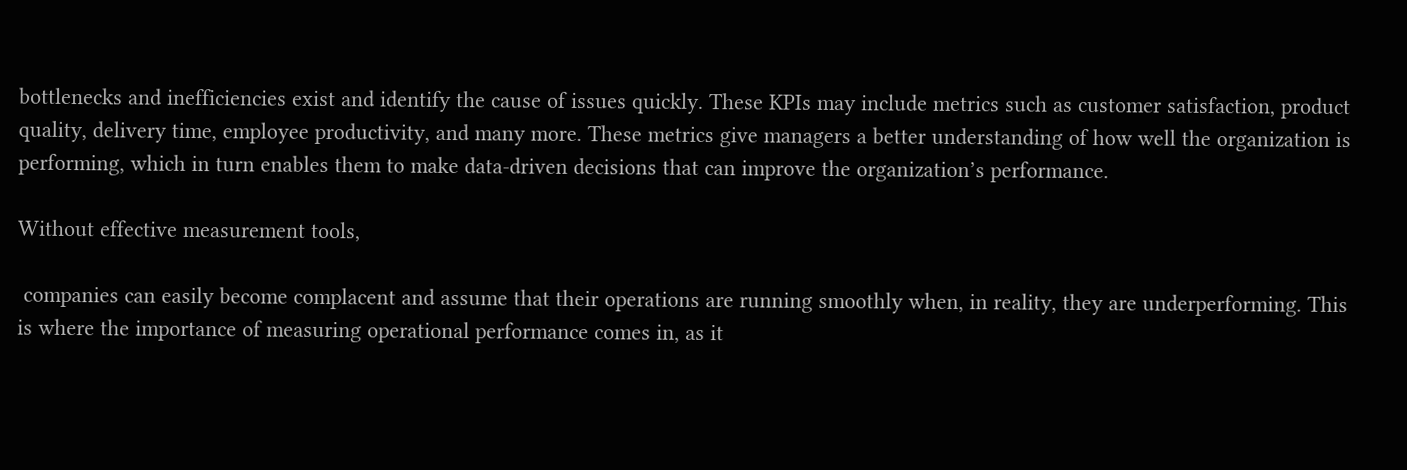bottlenecks and inefficiencies exist and identify the cause of issues quickly. These KPIs may include metrics such as customer satisfaction, product quality, delivery time, employee productivity, and many more. These metrics give managers a better understanding of how well the organization is performing, which in turn enables them to make data-driven decisions that can improve the organization’s performance.

Without effective measurement tools,

 companies can easily become complacent and assume that their operations are running smoothly when, in reality, they are underperforming. This is where the importance of measuring operational performance comes in, as it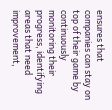ensures that companies can stay on top of their game by continuously monitoring their progress, identifying areas that need improvement,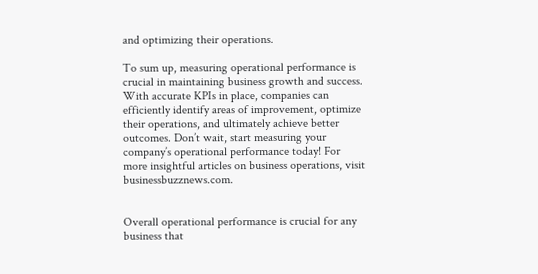and optimizing their operations.

To sum up, measuring operational performance is crucial in maintaining business growth and success. With accurate KPIs in place, companies can efficiently identify areas of improvement, optimize their operations, and ultimately achieve better outcomes. Don’t wait, start measuring your company’s operational performance today! For more insightful articles on business operations, visit businessbuzznews.com.


Overall operational performance is crucial for any business that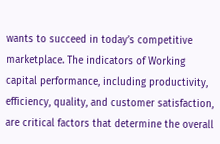wants to succeed in today’s competitive marketplace. The indicators of Working capital performance, including productivity, efficiency, quality, and customer satisfaction, are critical factors that determine the overall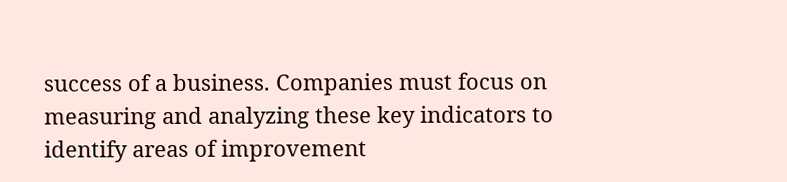success of a business. Companies must focus on measuring and analyzing these key indicators to identify areas of improvement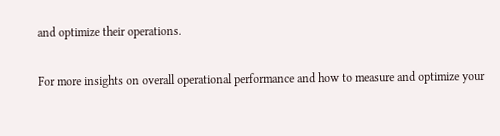and optimize their operations.

For more insights on overall operational performance and how to measure and optimize your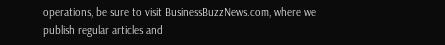operations, be sure to visit BusinessBuzzNews.com, where we publish regular articles and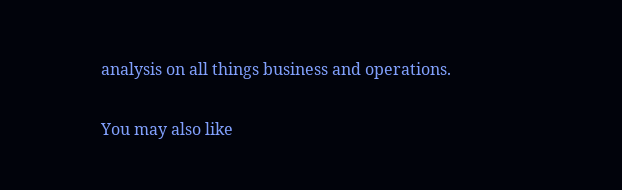analysis on all things business and operations.

You may also like